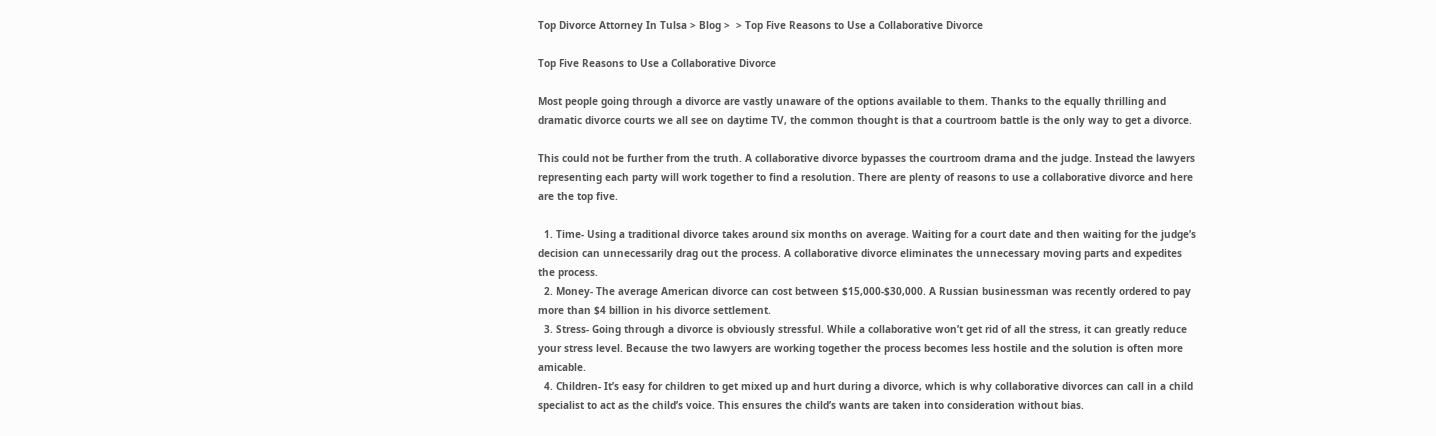Top Divorce Attorney In Tulsa > Blog >  > Top Five Reasons to Use a Collaborative Divorce

Top Five Reasons to Use a Collaborative Divorce

Most people going through a divorce are vastly unaware of the options available to them. Thanks to the equally thrilling and dramatic divorce courts we all see on daytime TV, the common thought is that a courtroom battle is the only way to get a divorce.

This could not be further from the truth. A collaborative divorce bypasses the courtroom drama and the judge. Instead the lawyers representing each party will work together to find a resolution. There are plenty of reasons to use a collaborative divorce and here are the top five.

  1. Time- Using a traditional divorce takes around six months on average. Waiting for a court date and then waiting for the judge’s decision can unnecessarily drag out the process. A collaborative divorce eliminates the unnecessary moving parts and expedites the process.
  2. Money- The average American divorce can cost between $15,000-$30,000. A Russian businessman was recently ordered to pay more than $4 billion in his divorce settlement.
  3. Stress- Going through a divorce is obviously stressful. While a collaborative won’t get rid of all the stress, it can greatly reduce your stress level. Because the two lawyers are working together the process becomes less hostile and the solution is often more amicable.
  4. Children- It’s easy for children to get mixed up and hurt during a divorce, which is why collaborative divorces can call in a child specialist to act as the child’s voice. This ensures the child’s wants are taken into consideration without bias.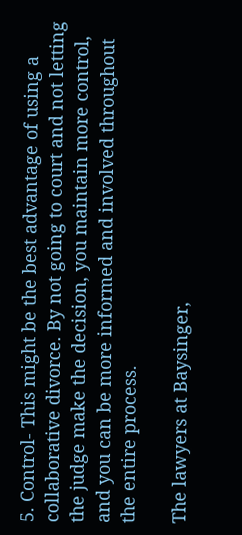5. Control- This might be the best advantage of using a collaborative divorce. By not going to court and not letting the judge make the decision, you maintain more control, and you can be more informed and involved throughout the entire process.

The lawyers at Baysinger,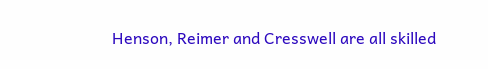Henson, Reimer and Cresswell are all skilled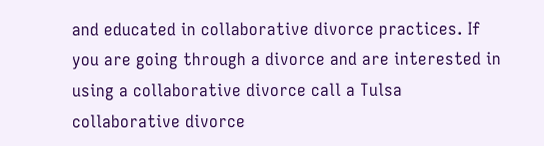and educated in collaborative divorce practices. If you are going through a divorce and are interested in using a collaborative divorce call a Tulsa collaborative divorce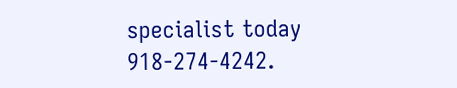specialist today 918-274-4242.